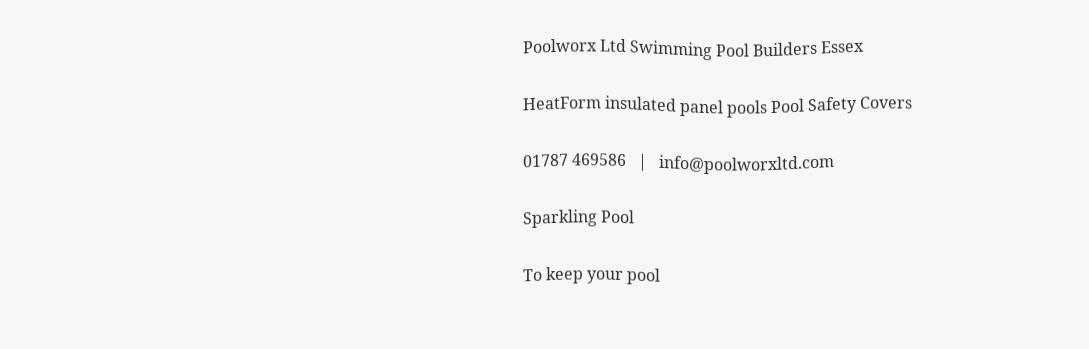Poolworx Ltd Swimming Pool Builders Essex

HeatForm insulated panel pools Pool Safety Covers

01787 469586   |   info@poolworxltd.com

Sparkling Pool

To keep your pool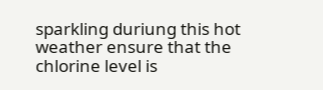sparkling duriung this hot weather ensure that the chlorine level is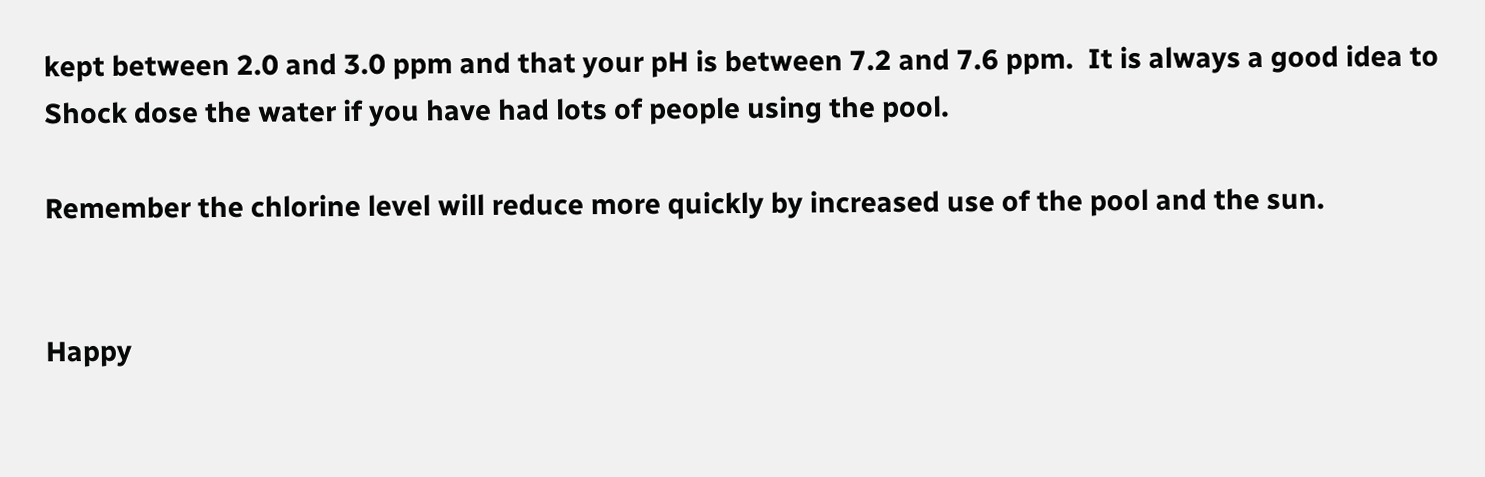kept between 2.0 and 3.0 ppm and that your pH is between 7.2 and 7.6 ppm.  It is always a good idea to Shock dose the water if you have had lots of people using the pool.

Remember the chlorine level will reduce more quickly by increased use of the pool and the sun.


Happy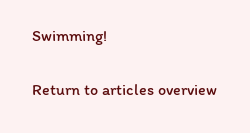Swimming!

Return to articles overview